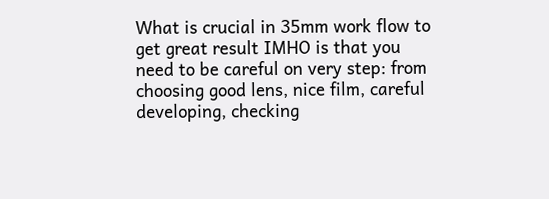What is crucial in 35mm work flow to get great result IMHO is that you need to be careful on very step: from choosing good lens, nice film, careful developing, checking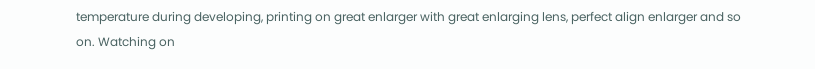temperature during developing, printing on great enlarger with great enlarging lens, perfect align enlarger and so on. Watching on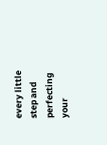every little step and perfecting your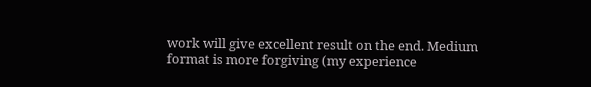work will give excellent result on the end. Medium format is more forgiving (my experience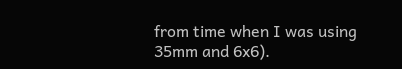from time when I was using 35mm and 6x6).